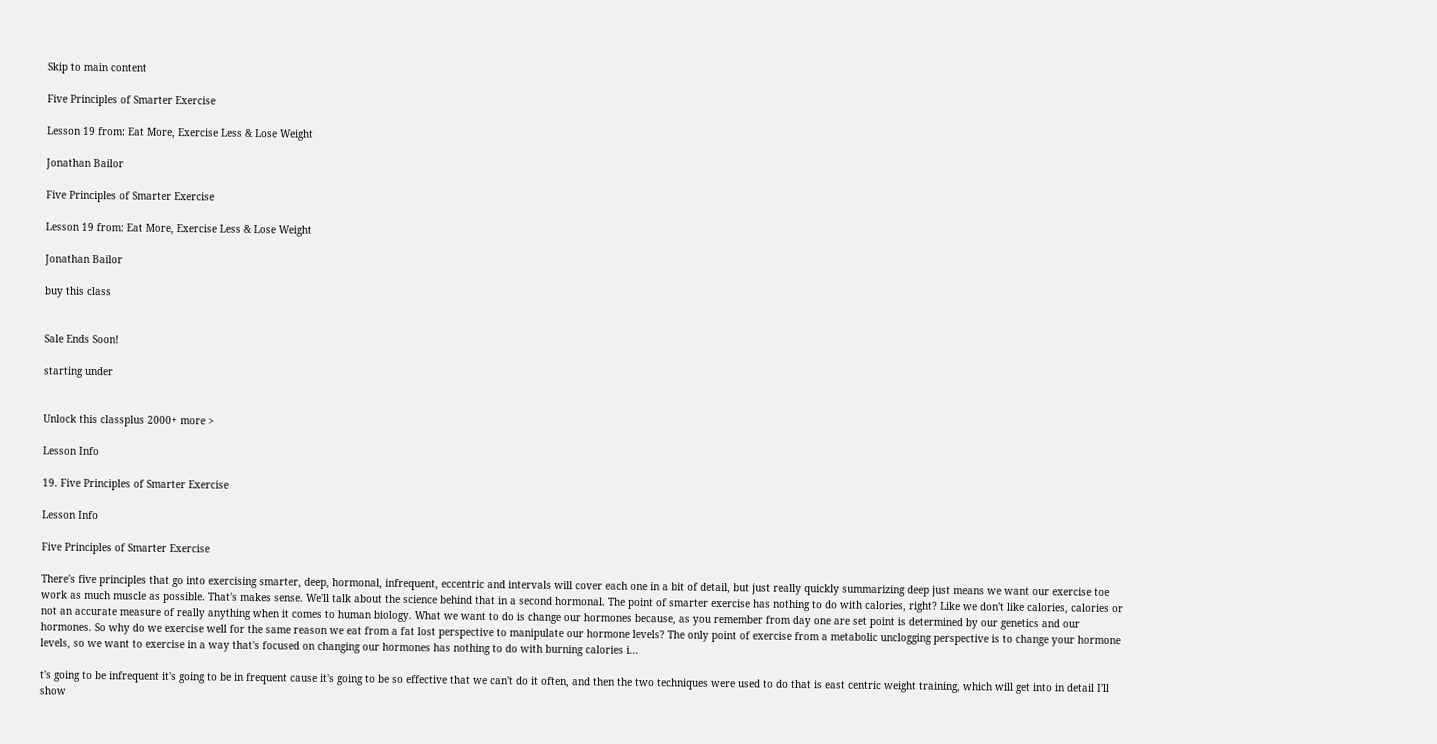Skip to main content

Five Principles of Smarter Exercise

Lesson 19 from: Eat More, Exercise Less & Lose Weight

Jonathan Bailor

Five Principles of Smarter Exercise

Lesson 19 from: Eat More, Exercise Less & Lose Weight

Jonathan Bailor

buy this class


Sale Ends Soon!

starting under


Unlock this classplus 2000+ more >

Lesson Info

19. Five Principles of Smarter Exercise

Lesson Info

Five Principles of Smarter Exercise

There's five principles that go into exercising smarter, deep, hormonal, infrequent, eccentric and intervals will cover each one in a bit of detail, but just really quickly summarizing deep just means we want our exercise toe work as much muscle as possible. That's makes sense. We'll talk about the science behind that in a second hormonal. The point of smarter exercise has nothing to do with calories, right? Like we don't like calories, calories or not an accurate measure of really anything when it comes to human biology. What we want to do is change our hormones because, as you remember from day one are set point is determined by our genetics and our hormones. So why do we exercise well for the same reason we eat from a fat lost perspective to manipulate our hormone levels? The only point of exercise from a metabolic unclogging perspective is to change your hormone levels, so we want to exercise in a way that's focused on changing our hormones has nothing to do with burning calories i...

t's going to be infrequent it's going to be in frequent cause it's going to be so effective that we can't do it often, and then the two techniques were used to do that is east centric weight training, which will get into in detail I'll show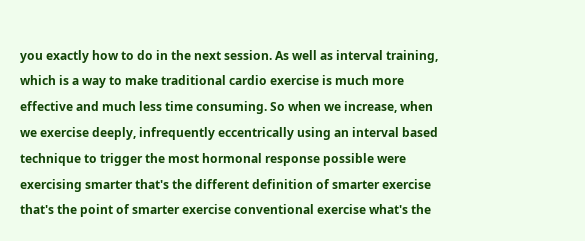you exactly how to do in the next session. As well as interval training, which is a way to make traditional cardio exercise is much more effective and much less time consuming. So when we increase, when we exercise deeply, infrequently eccentrically using an interval based technique to trigger the most hormonal response possible were exercising smarter that's the different definition of smarter exercise that's the point of smarter exercise conventional exercise what's the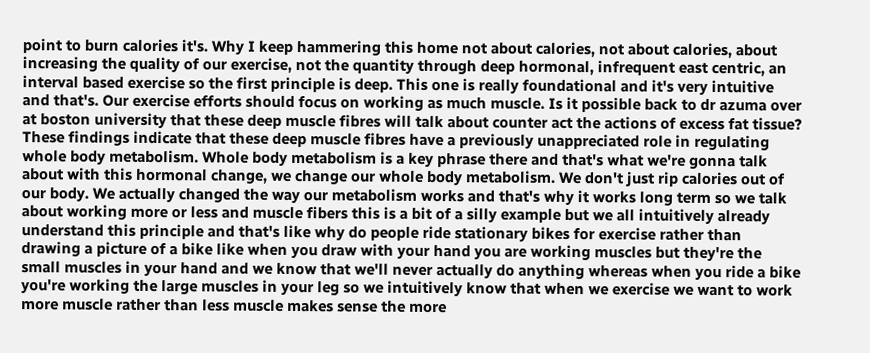point to burn calories it's. Why I keep hammering this home not about calories, not about calories, about increasing the quality of our exercise, not the quantity through deep hormonal, infrequent east centric, an interval based exercise so the first principle is deep. This one is really foundational and it's very intuitive and that's. Our exercise efforts should focus on working as much muscle. Is it possible back to dr azuma over at boston university that these deep muscle fibres will talk about counter act the actions of excess fat tissue? These findings indicate that these deep muscle fibres have a previously unappreciated role in regulating whole body metabolism. Whole body metabolism is a key phrase there and that's what we're gonna talk about with this hormonal change, we change our whole body metabolism. We don't just rip calories out of our body. We actually changed the way our metabolism works and that's why it works long term so we talk about working more or less and muscle fibers this is a bit of a silly example but we all intuitively already understand this principle and that's like why do people ride stationary bikes for exercise rather than drawing a picture of a bike like when you draw with your hand you are working muscles but they're the small muscles in your hand and we know that we'll never actually do anything whereas when you ride a bike you're working the large muscles in your leg so we intuitively know that when we exercise we want to work more muscle rather than less muscle makes sense the more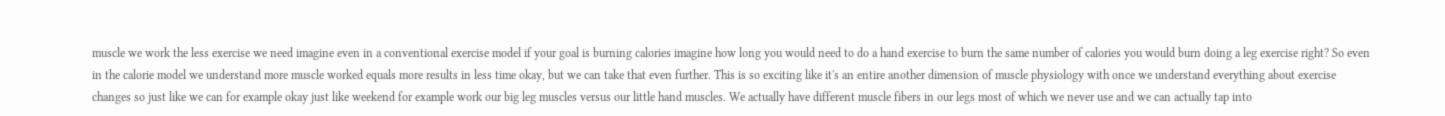muscle we work the less exercise we need imagine even in a conventional exercise model if your goal is burning calories imagine how long you would need to do a hand exercise to burn the same number of calories you would burn doing a leg exercise right? So even in the calorie model we understand more muscle worked equals more results in less time okay, but we can take that even further. This is so exciting like it's an entire another dimension of muscle physiology with once we understand everything about exercise changes so just like we can for example okay just like weekend for example work our big leg muscles versus our little hand muscles. We actually have different muscle fibers in our legs most of which we never use and we can actually tap into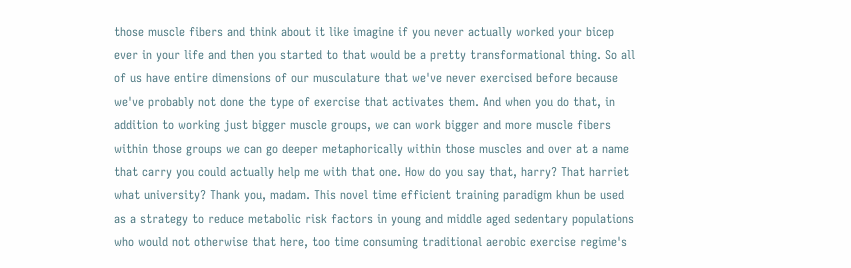those muscle fibers and think about it like imagine if you never actually worked your bicep ever in your life and then you started to that would be a pretty transformational thing. So all of us have entire dimensions of our musculature that we've never exercised before because we've probably not done the type of exercise that activates them. And when you do that, in addition to working just bigger muscle groups, we can work bigger and more muscle fibers within those groups we can go deeper metaphorically within those muscles and over at a name that carry you could actually help me with that one. How do you say that, harry? That harriet what university? Thank you, madam. This novel time efficient training paradigm khun be used as a strategy to reduce metabolic risk factors in young and middle aged sedentary populations who would not otherwise that here, too time consuming traditional aerobic exercise regime's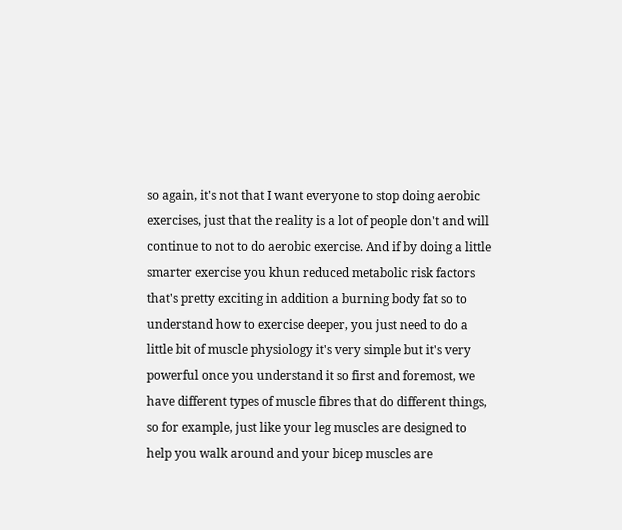so again, it's not that I want everyone to stop doing aerobic exercises, just that the reality is a lot of people don't and will continue to not to do aerobic exercise. And if by doing a little smarter exercise you khun reduced metabolic risk factors that's pretty exciting in addition a burning body fat so to understand how to exercise deeper, you just need to do a little bit of muscle physiology it's very simple but it's very powerful once you understand it so first and foremost, we have different types of muscle fibres that do different things, so for example, just like your leg muscles are designed to help you walk around and your bicep muscles are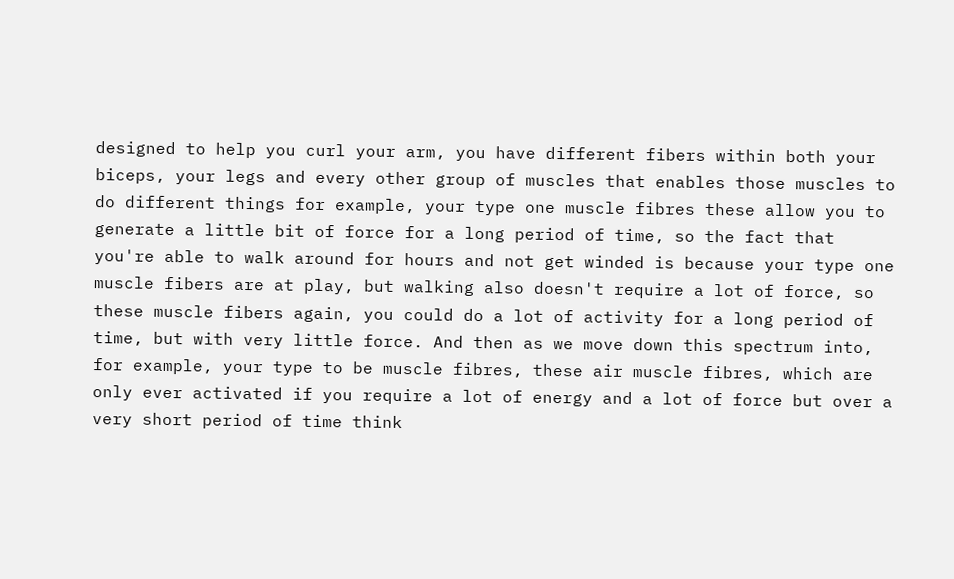designed to help you curl your arm, you have different fibers within both your biceps, your legs and every other group of muscles that enables those muscles to do different things for example, your type one muscle fibres these allow you to generate a little bit of force for a long period of time, so the fact that you're able to walk around for hours and not get winded is because your type one muscle fibers are at play, but walking also doesn't require a lot of force, so these muscle fibers again, you could do a lot of activity for a long period of time, but with very little force. And then as we move down this spectrum into, for example, your type to be muscle fibres, these air muscle fibres, which are only ever activated if you require a lot of energy and a lot of force but over a very short period of time think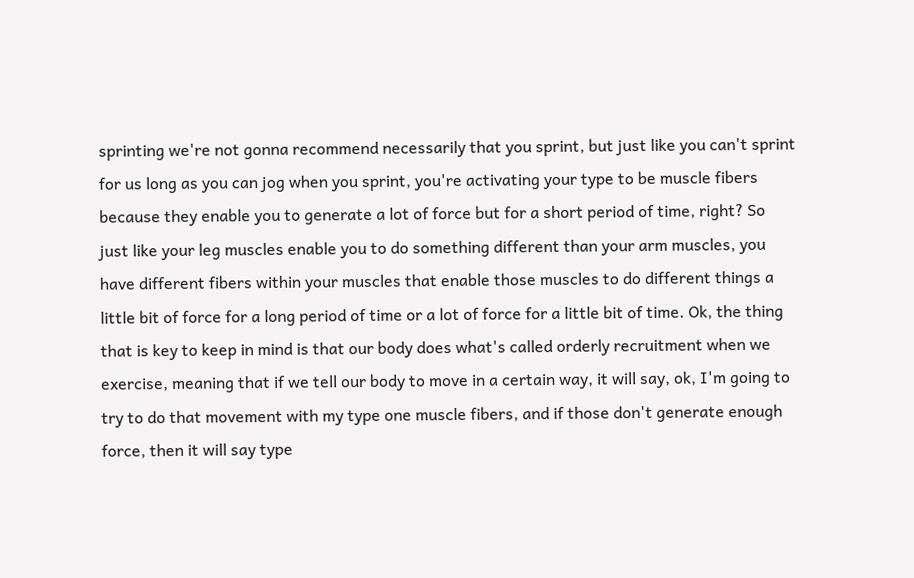sprinting we're not gonna recommend necessarily that you sprint, but just like you can't sprint for us long as you can jog when you sprint, you're activating your type to be muscle fibers because they enable you to generate a lot of force but for a short period of time, right? So just like your leg muscles enable you to do something different than your arm muscles, you have different fibers within your muscles that enable those muscles to do different things a little bit of force for a long period of time or a lot of force for a little bit of time. Ok, the thing that is key to keep in mind is that our body does what's called orderly recruitment when we exercise, meaning that if we tell our body to move in a certain way, it will say, ok, I'm going to try to do that movement with my type one muscle fibers, and if those don't generate enough force, then it will say type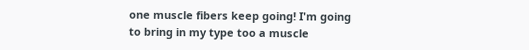one muscle fibers keep going! I'm going to bring in my type too a muscle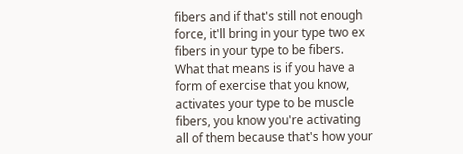fibers and if that's still not enough force, it'll bring in your type two ex fibers in your type to be fibers. What that means is if you have a form of exercise that you know, activates your type to be muscle fibers, you know you're activating all of them because that's how your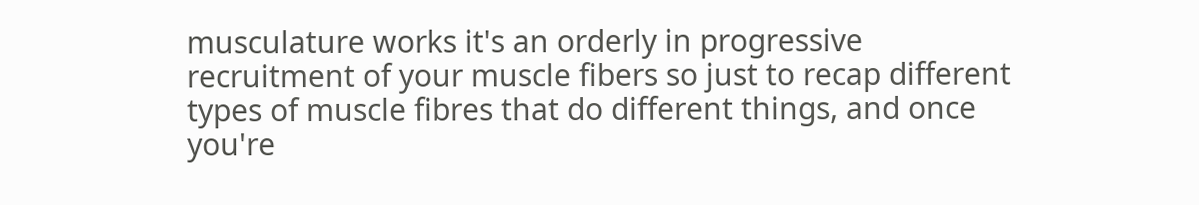musculature works it's an orderly in progressive recruitment of your muscle fibers so just to recap different types of muscle fibres that do different things, and once you're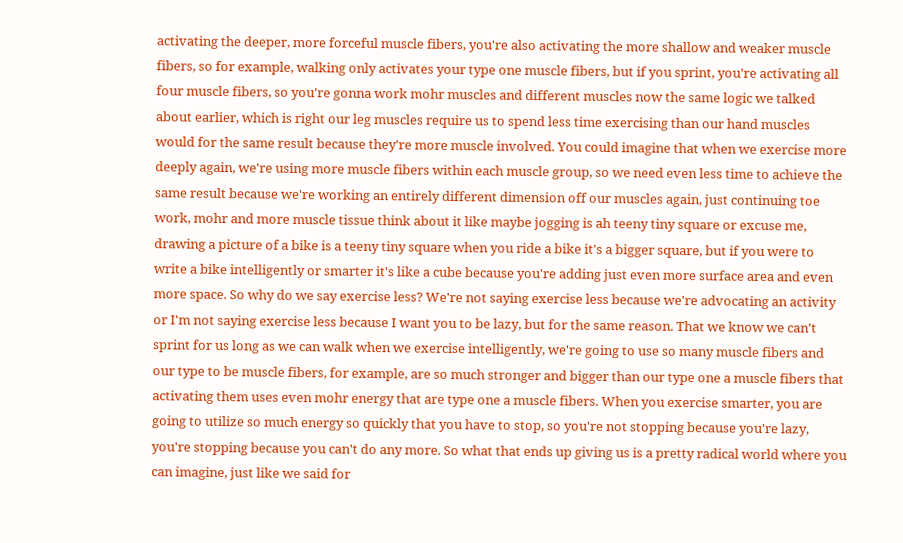activating the deeper, more forceful muscle fibers, you're also activating the more shallow and weaker muscle fibers, so for example, walking only activates your type one muscle fibers, but if you sprint, you're activating all four muscle fibers, so you're gonna work mohr muscles and different muscles now the same logic we talked about earlier, which is right our leg muscles require us to spend less time exercising than our hand muscles would for the same result because they're more muscle involved. You could imagine that when we exercise more deeply again, we're using more muscle fibers within each muscle group, so we need even less time to achieve the same result because we're working an entirely different dimension off our muscles again, just continuing toe work, mohr and more muscle tissue think about it like maybe jogging is ah teeny tiny square or excuse me, drawing a picture of a bike is a teeny tiny square when you ride a bike it's a bigger square, but if you were to write a bike intelligently or smarter it's like a cube because you're adding just even more surface area and even more space. So why do we say exercise less? We're not saying exercise less because we're advocating an activity or I'm not saying exercise less because I want you to be lazy, but for the same reason. That we know we can't sprint for us long as we can walk when we exercise intelligently, we're going to use so many muscle fibers and our type to be muscle fibers, for example, are so much stronger and bigger than our type one a muscle fibers that activating them uses even mohr energy that are type one a muscle fibers. When you exercise smarter, you are going to utilize so much energy so quickly that you have to stop, so you're not stopping because you're lazy, you're stopping because you can't do any more. So what that ends up giving us is a pretty radical world where you can imagine, just like we said for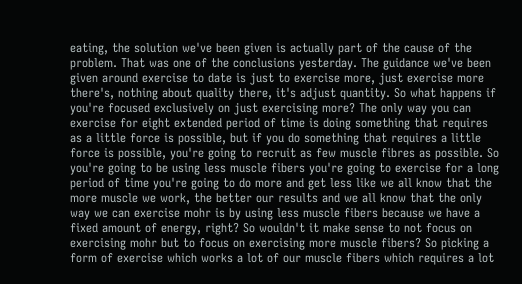eating, the solution we've been given is actually part of the cause of the problem. That was one of the conclusions yesterday. The guidance we've been given around exercise to date is just to exercise more, just exercise more there's, nothing about quality there, it's adjust quantity. So what happens if you're focused exclusively on just exercising more? The only way you can exercise for eight extended period of time is doing something that requires as a little force is possible, but if you do something that requires a little force is possible, you're going to recruit as few muscle fibres as possible. So you're going to be using less muscle fibers you're going to exercise for a long period of time you're going to do more and get less like we all know that the more muscle we work, the better our results and we all know that the only way we can exercise mohr is by using less muscle fibers because we have a fixed amount of energy, right? So wouldn't it make sense to not focus on exercising mohr but to focus on exercising more muscle fibers? So picking a form of exercise which works a lot of our muscle fibers which requires a lot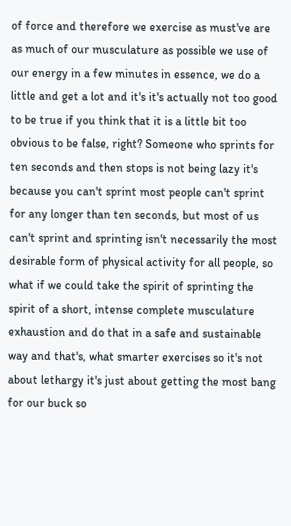of force and therefore we exercise as must've are as much of our musculature as possible we use of our energy in a few minutes in essence, we do a little and get a lot and it's it's actually not too good to be true if you think that it is a little bit too obvious to be false, right? Someone who sprints for ten seconds and then stops is not being lazy it's because you can't sprint most people can't sprint for any longer than ten seconds, but most of us can't sprint and sprinting isn't necessarily the most desirable form of physical activity for all people, so what if we could take the spirit of sprinting the spirit of a short, intense complete musculature exhaustion and do that in a safe and sustainable way and that's, what smarter exercises so it's not about lethargy it's just about getting the most bang for our buck so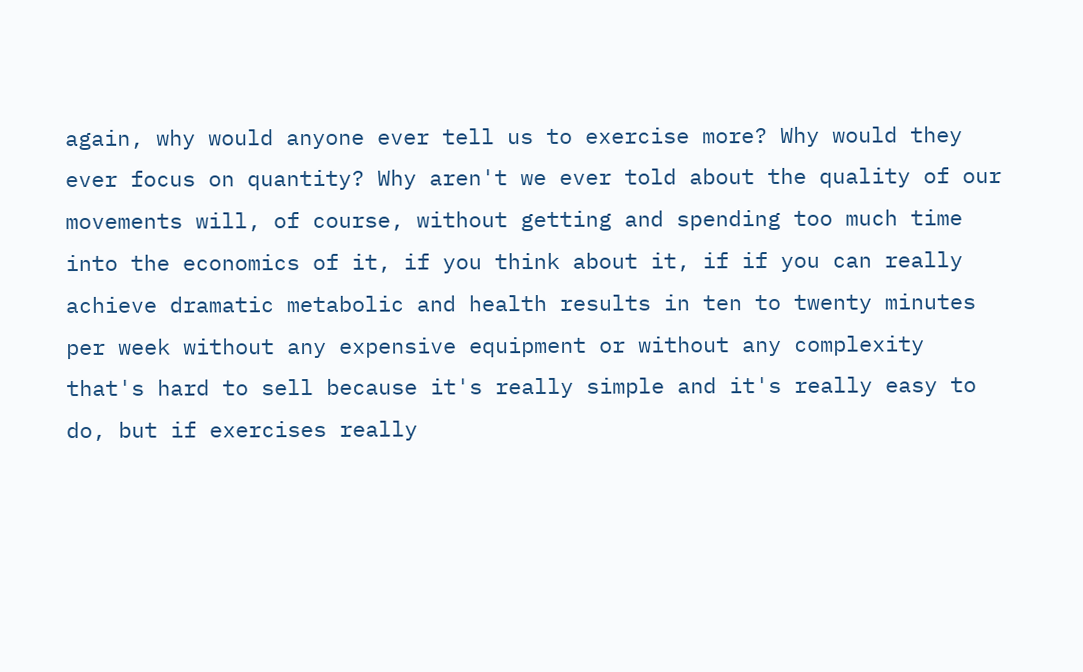again, why would anyone ever tell us to exercise more? Why would they ever focus on quantity? Why aren't we ever told about the quality of our movements will, of course, without getting and spending too much time into the economics of it, if you think about it, if if you can really achieve dramatic metabolic and health results in ten to twenty minutes per week without any expensive equipment or without any complexity that's hard to sell because it's really simple and it's really easy to do, but if exercises really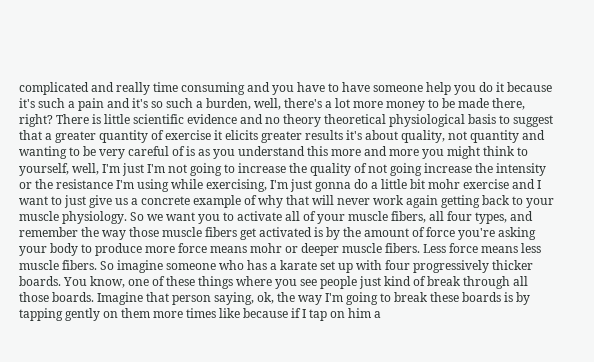complicated and really time consuming and you have to have someone help you do it because it's such a pain and it's so such a burden, well, there's a lot more money to be made there, right? There is little scientific evidence and no theory theoretical physiological basis to suggest that a greater quantity of exercise it elicits greater results it's about quality, not quantity and wanting to be very careful of is as you understand this more and more you might think to yourself, well, I'm just I'm not going to increase the quality of not going increase the intensity or the resistance I'm using while exercising, I'm just gonna do a little bit mohr exercise and I want to just give us a concrete example of why that will never work again getting back to your muscle physiology. So we want you to activate all of your muscle fibers, all four types, and remember the way those muscle fibers get activated is by the amount of force you're asking your body to produce more force means mohr or deeper muscle fibers. Less force means less muscle fibers. So imagine someone who has a karate set up with four progressively thicker boards. You know, one of these things where you see people just kind of break through all those boards. Imagine that person saying, ok, the way I'm going to break these boards is by tapping gently on them more times like because if I tap on him a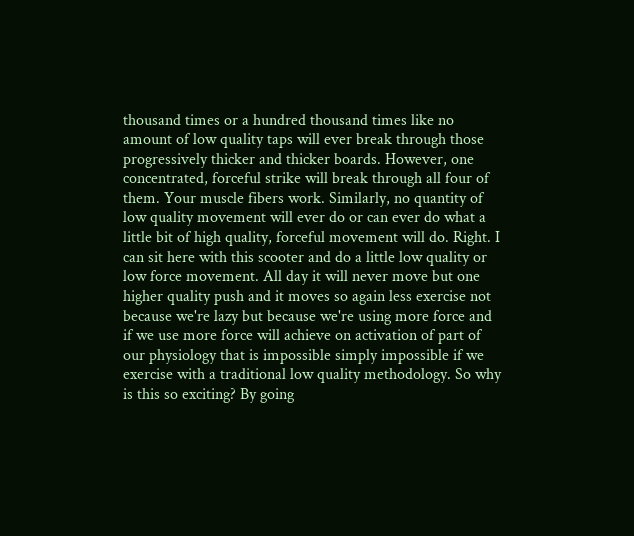thousand times or a hundred thousand times like no amount of low quality taps will ever break through those progressively thicker and thicker boards. However, one concentrated, forceful strike will break through all four of them. Your muscle fibers work. Similarly, no quantity of low quality movement will ever do or can ever do what a little bit of high quality, forceful movement will do. Right. I can sit here with this scooter and do a little low quality or low force movement. All day it will never move but one higher quality push and it moves so again less exercise not because we're lazy but because we're using more force and if we use more force will achieve on activation of part of our physiology that is impossible simply impossible if we exercise with a traditional low quality methodology. So why is this so exciting? By going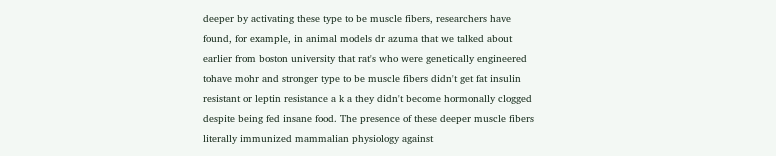deeper by activating these type to be muscle fibers, researchers have found, for example, in animal models dr azuma that we talked about earlier from boston university that rat's who were genetically engineered tohave mohr and stronger type to be muscle fibers didn't get fat insulin resistant or leptin resistance a k a they didn't become hormonally clogged despite being fed insane food. The presence of these deeper muscle fibers literally immunized mammalian physiology against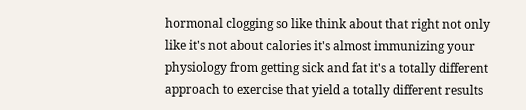hormonal clogging so like think about that right not only like it's not about calories it's almost immunizing your physiology from getting sick and fat it's a totally different approach to exercise that yield a totally different results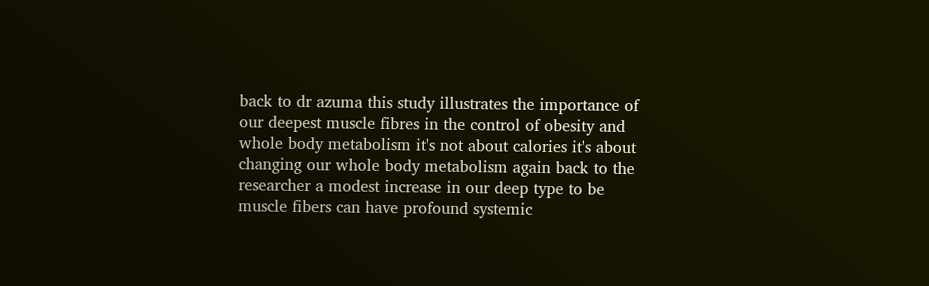back to dr azuma this study illustrates the importance of our deepest muscle fibres in the control of obesity and whole body metabolism it's not about calories it's about changing our whole body metabolism again back to the researcher a modest increase in our deep type to be muscle fibers can have profound systemic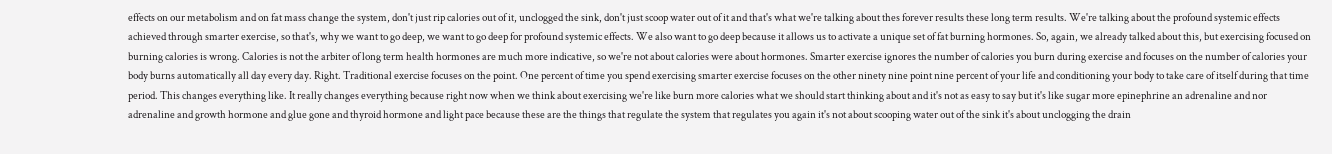effects on our metabolism and on fat mass change the system, don't just rip calories out of it, unclogged the sink, don't just scoop water out of it and that's what we're talking about thes forever results these long term results. We're talking about the profound systemic effects achieved through smarter exercise, so that's, why we want to go deep, we want to go deep for profound systemic effects. We also want to go deep because it allows us to activate a unique set of fat burning hormones. So, again, we already talked about this, but exercising focused on burning calories is wrong. Calories is not the arbiter of long term health hormones are much more indicative, so we're not about calories were about hormones. Smarter exercise ignores the number of calories you burn during exercise and focuses on the number of calories your body burns automatically all day every day. Right. Traditional exercise focuses on the point. One percent of time you spend exercising smarter exercise focuses on the other ninety nine point nine percent of your life and conditioning your body to take care of itself during that time period. This changes everything like. It really changes everything because right now when we think about exercising we're like burn more calories what we should start thinking about and it's not as easy to say but it's like sugar more epinephrine an adrenaline and nor adrenaline and growth hormone and glue gone and thyroid hormone and light pace because these are the things that regulate the system that regulates you again it's not about scooping water out of the sink it's about unclogging the drain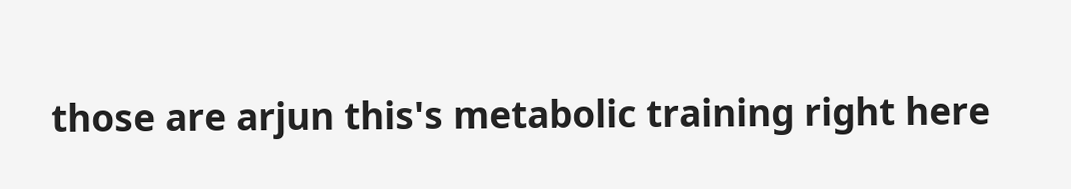those are arjun this's metabolic training right here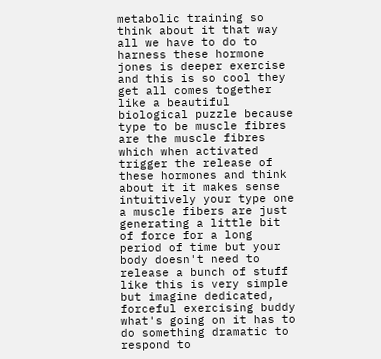metabolic training so think about it that way all we have to do to harness these hormone jones is deeper exercise and this is so cool they get all comes together like a beautiful biological puzzle because type to be muscle fibres are the muscle fibres which when activated trigger the release of these hormones and think about it it makes sense intuitively your type one a muscle fibers are just generating a little bit of force for a long period of time but your body doesn't need to release a bunch of stuff like this is very simple but imagine dedicated, forceful exercising buddy what's going on it has to do something dramatic to respond to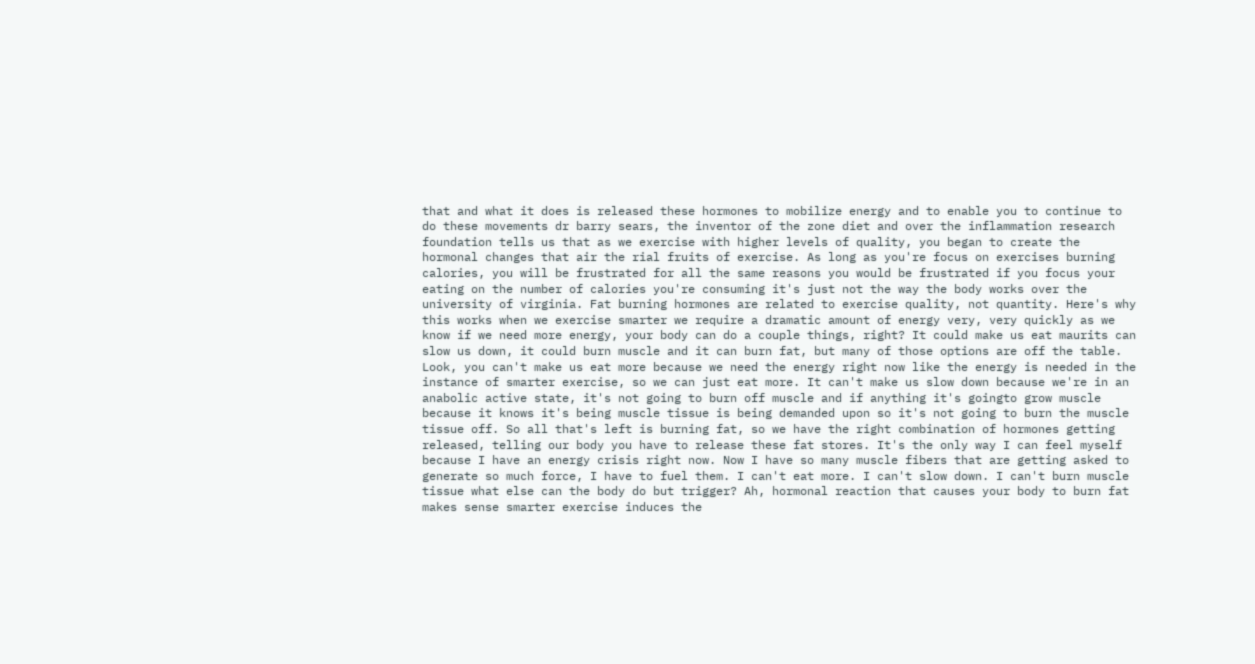that and what it does is released these hormones to mobilize energy and to enable you to continue to do these movements dr barry sears, the inventor of the zone diet and over the inflammation research foundation tells us that as we exercise with higher levels of quality, you began to create the hormonal changes that air the rial fruits of exercise. As long as you're focus on exercises burning calories, you will be frustrated for all the same reasons you would be frustrated if you focus your eating on the number of calories you're consuming it's just not the way the body works over the university of virginia. Fat burning hormones are related to exercise quality, not quantity. Here's why this works when we exercise smarter we require a dramatic amount of energy very, very quickly as we know if we need more energy, your body can do a couple things, right? It could make us eat maurits can slow us down, it could burn muscle and it can burn fat, but many of those options are off the table. Look, you can't make us eat more because we need the energy right now like the energy is needed in the instance of smarter exercise, so we can just eat more. It can't make us slow down because we're in an anabolic active state, it's not going to burn off muscle and if anything it's goingto grow muscle because it knows it's being muscle tissue is being demanded upon so it's not going to burn the muscle tissue off. So all that's left is burning fat, so we have the right combination of hormones getting released, telling our body you have to release these fat stores. It's the only way I can feel myself because I have an energy crisis right now. Now I have so many muscle fibers that are getting asked to generate so much force, I have to fuel them. I can't eat more. I can't slow down. I can't burn muscle tissue what else can the body do but trigger? Ah, hormonal reaction that causes your body to burn fat makes sense smarter exercise induces the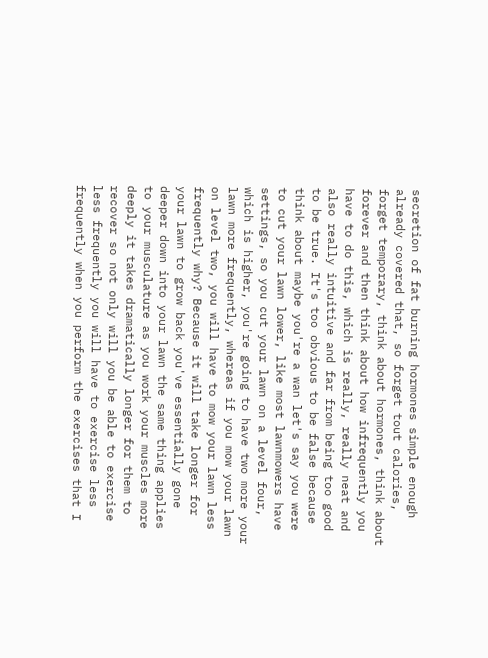secretion of fat burning hormones simple enough already covered that, so forget tout calories, forget temporary, think about hormones, think about forever and then think about how infrequently you have to do this, which is really, really neat and also really intuitive and far from being too good to be true. It's too obvious to be false because think about maybe you're a wan let's say you were to cut your lawn lower, like most lawnmowers have settings, so you cut your lawn on a level four, which is higher, you're going to have two more your lawn more frequently, whereas if you mow your lawn on level two, you will have to mow your lawn less frequently why? Because it will take longer for your lawn to grow back you've essentially gone deeper down into your lawn the same thing applies to your musculature as you work your muscles more deeply it takes dramatically longer for them to recover so not only will you be able to exercise less frequently you will have to exercise less frequently when you perform the exercises that I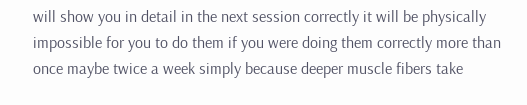will show you in detail in the next session correctly it will be physically impossible for you to do them if you were doing them correctly more than once maybe twice a week simply because deeper muscle fibers take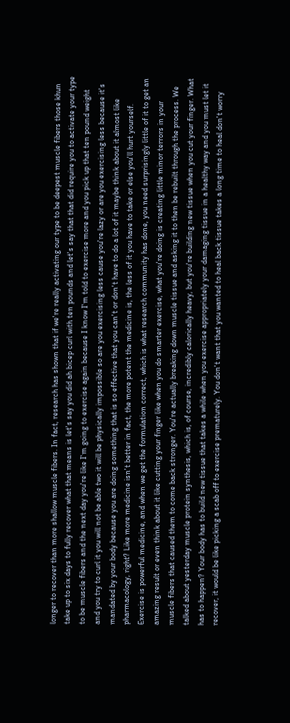longer to recover than more shallow muscle fibers. In fact, research has shown that if we're really activating our type to be deepest muscle fibers those khun take up to six days to fully recover what that means is let's say you did ah bicep curl with ten pounds and let's say that that did require you to activate your type to be muscle fibers and the next day you're like I'm going to exercise again because I know I'm told to exercise more and you pick up that ten pound weight and you try to curl it you will not be able two it will be physically impossible so are you exercising less cause you're lazy or are you exercising less because it's mandated by your body because you are doing something that is so effective that you can't or don't have to do a lot of it maybe think about it almost like pharmacology, right? Like more medicine isn't better in fact, the more potent the medicine is, the less of it you have to take or else you'll hurt yourself. Exercise is powerful medicine, and when we get the formulation correct, which is what research community has done, you need surprisingly little of it to get an amazing result or even think about it like cutting your finger like when you do smarter exercise, what you're doing is creating little minor terrors in your muscle fibers that caused them to come back stronger. You're actually breaking down muscle tissue and asking it to then be rebuilt through the process. We talked about yesterday muscle protein synthesis, which is, of course, incredibly calorically heavy, but you're building new tissue when you cut your finger. What has to happen? Your body has to build new tissue that takes a while when you exercise appropriately your damaging tissue in a healthy way and you must let it recover, it would be like picking a scab off to exercise prematurely. You don't want that you wanted to heal back tissue takes a long time to heal don't worry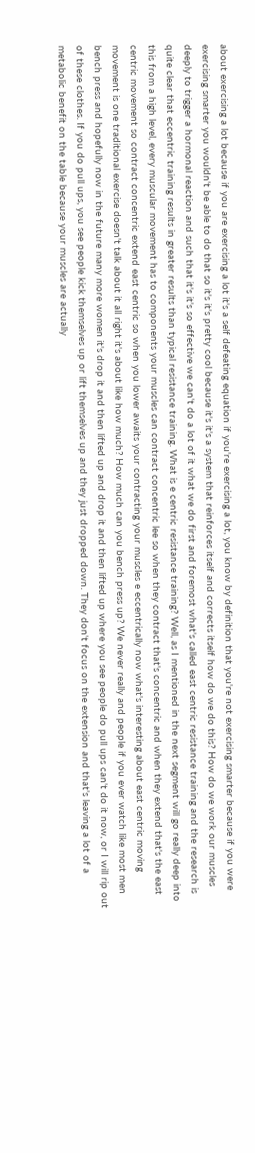about exercising a lot because if you are exercising a lot it's a self defeating equation if you're exercising a lot, you know by definition that you're not exercising smarter because if you were exercising smarter you wouldn't be able to do that so it's it's pretty cool because it's it's a system that reinforces itself and corrects itself how do we do this? How do we work our muscles deeply to trigger a hormonal reaction and such that it's it's so effective we can't do a lot of it what we do first and foremost what's called east centric resistance training and the research is quite clear that eccentric training results in greater results than typical resistance training. What is e centric resistance training? Well, as I mentioned in the next segment will go really deep into this from a high level, every muscular movement has to components your muscles can contract concentric lee so when they contract that's concentric and when they extend that's the east centric movement so contract concentric extend east centric so when you lower awaits your contracting your muscles e eccentrically now what's interesting about east centric moving movement is one traditional exercise doesn't talk about it all right it's about like how much? How much can you bench press up? We never really and people if you ever watch like most men bench press and hopefully now in the future many more women it's drop it and then lifted up and drop it and then lifted up where you see people do pull ups can't do it now, or I will rip out of these clothes. If you do pull ups, you see people kick themselves up or lift themselves up and they just dropped down. They don't focus on the extension and that's leaving a lot of a metabolic benefit on the table because your muscles are actually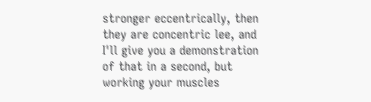stronger eccentrically, then they are concentric lee, and I'll give you a demonstration of that in a second, but working your muscles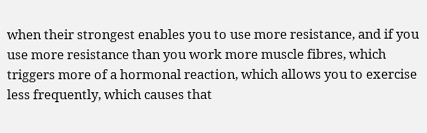when their strongest enables you to use more resistance, and if you use more resistance than you work more muscle fibres, which triggers more of a hormonal reaction, which allows you to exercise less frequently, which causes that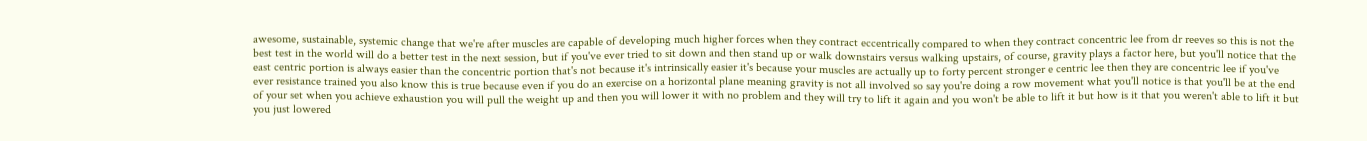awesome, sustainable, systemic change that we're after muscles are capable of developing much higher forces when they contract eccentrically compared to when they contract concentric lee from dr reeves so this is not the best test in the world will do a better test in the next session, but if you've ever tried to sit down and then stand up or walk downstairs versus walking upstairs, of course, gravity plays a factor here, but you'll notice that the east centric portion is always easier than the concentric portion that's not because it's intrinsically easier it's because your muscles are actually up to forty percent stronger e centric lee then they are concentric lee if you've ever resistance trained you also know this is true because even if you do an exercise on a horizontal plane meaning gravity is not all involved so say you're doing a row movement what you'll notice is that you'll be at the end of your set when you achieve exhaustion you will pull the weight up and then you will lower it with no problem and they will try to lift it again and you won't be able to lift it but how is it that you weren't able to lift it but you just lowered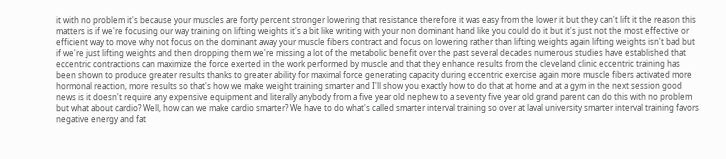it with no problem it's because your muscles are forty percent stronger lowering that resistance therefore it was easy from the lower it but they can't lift it the reason this matters is if we're focusing our way training on lifting weights it's a bit like writing with your non dominant hand like you could do it but it's just not the most effective or efficient way to move why not focus on the dominant away your muscle fibers contract and focus on lowering rather than lifting weights again lifting weights isn't bad but if we're just lifting weights and then dropping them we're missing a lot of the metabolic benefit over the past several decades numerous studies have established that eccentric contractions can maximize the force exerted in the work performed by muscle and that they enhance results from the cleveland clinic eccentric training has been shown to produce greater results thanks to greater ability for maximal force generating capacity during eccentric exercise again more muscle fibers activated more hormonal reaction, more results so that's how we make weight training smarter and I'll show you exactly how to do that at home and at a gym in the next session good news is it doesn't require any expensive equipment and literally anybody from a five year old nephew to a seventy five year old grand parent can do this with no problem but what about cardio? Well, how can we make cardio smarter? We have to do what's called smarter interval training so over at laval university smarter interval training favors negative energy and fat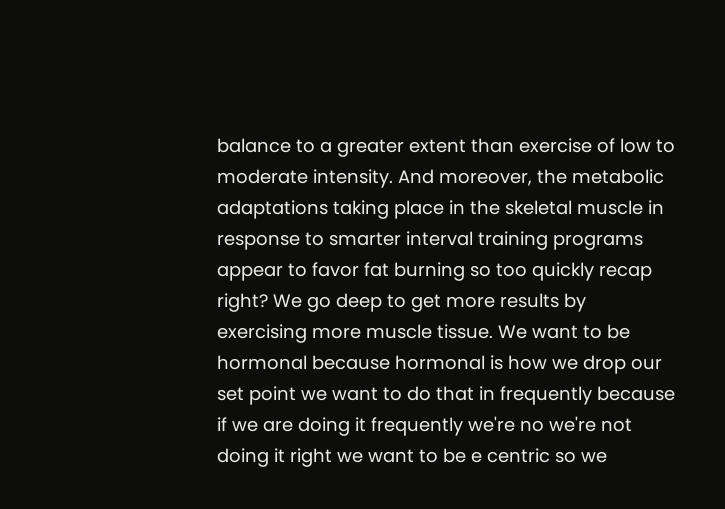balance to a greater extent than exercise of low to moderate intensity. And moreover, the metabolic adaptations taking place in the skeletal muscle in response to smarter interval training programs appear to favor fat burning so too quickly recap right? We go deep to get more results by exercising more muscle tissue. We want to be hormonal because hormonal is how we drop our set point we want to do that in frequently because if we are doing it frequently we're no we're not doing it right we want to be e centric so we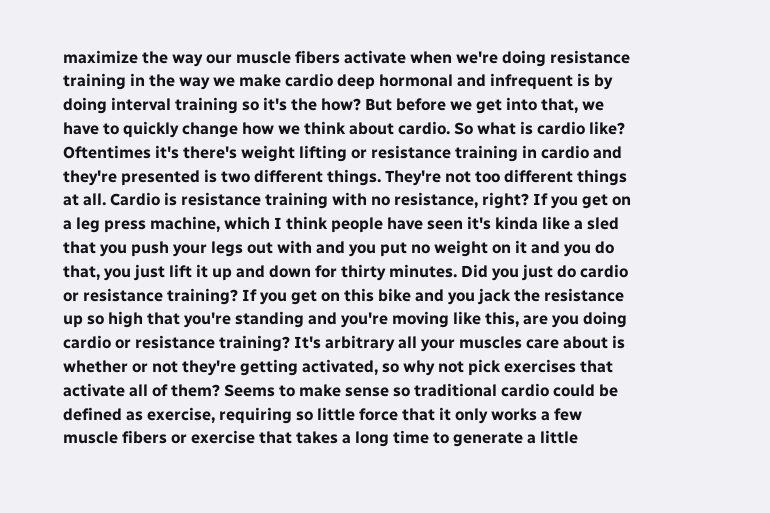maximize the way our muscle fibers activate when we're doing resistance training in the way we make cardio deep hormonal and infrequent is by doing interval training so it's the how? But before we get into that, we have to quickly change how we think about cardio. So what is cardio like? Oftentimes it's there's weight lifting or resistance training in cardio and they're presented is two different things. They're not too different things at all. Cardio is resistance training with no resistance, right? If you get on a leg press machine, which I think people have seen it's kinda like a sled that you push your legs out with and you put no weight on it and you do that, you just lift it up and down for thirty minutes. Did you just do cardio or resistance training? If you get on this bike and you jack the resistance up so high that you're standing and you're moving like this, are you doing cardio or resistance training? It's arbitrary all your muscles care about is whether or not they're getting activated, so why not pick exercises that activate all of them? Seems to make sense so traditional cardio could be defined as exercise, requiring so little force that it only works a few muscle fibers or exercise that takes a long time to generate a little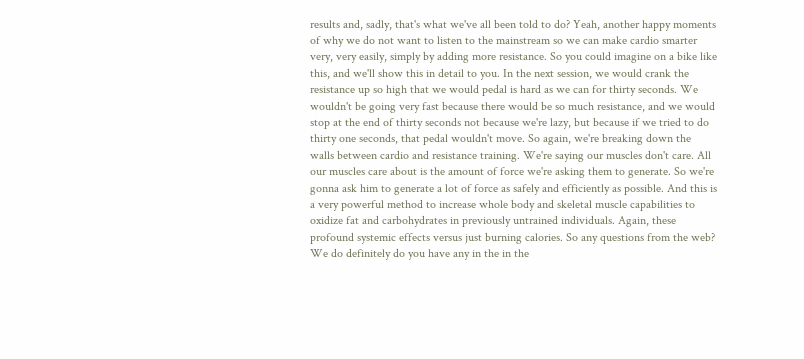results and, sadly, that's what we've all been told to do? Yeah, another happy moments of why we do not want to listen to the mainstream so we can make cardio smarter very, very easily, simply by adding more resistance. So you could imagine on a bike like this, and we'll show this in detail to you. In the next session, we would crank the resistance up so high that we would pedal is hard as we can for thirty seconds. We wouldn't be going very fast because there would be so much resistance, and we would stop at the end of thirty seconds not because we're lazy, but because if we tried to do thirty one seconds, that pedal wouldn't move. So again, we're breaking down the walls between cardio and resistance training. We're saying our muscles don't care. All our muscles care about is the amount of force we're asking them to generate. So we're gonna ask him to generate a lot of force as safely and efficiently as possible. And this is a very powerful method to increase whole body and skeletal muscle capabilities to oxidize fat and carbohydrates in previously untrained individuals. Again, these profound systemic effects versus just burning calories. So any questions from the web? We do definitely do you have any in the in the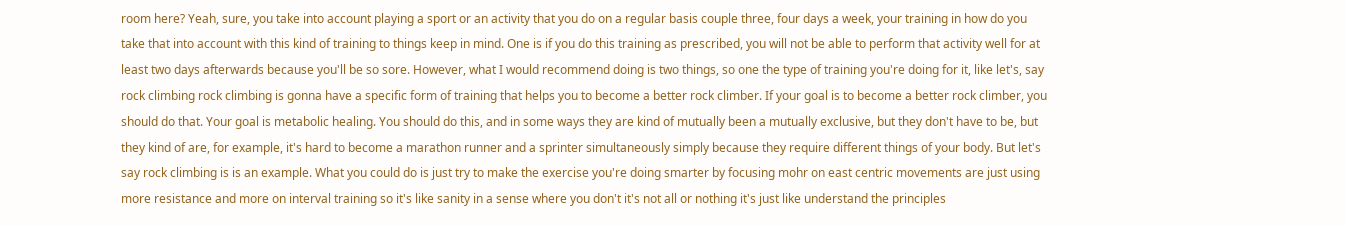room here? Yeah, sure, you take into account playing a sport or an activity that you do on a regular basis couple three, four days a week, your training in how do you take that into account with this kind of training to things keep in mind. One is if you do this training as prescribed, you will not be able to perform that activity well for at least two days afterwards because you'll be so sore. However, what I would recommend doing is two things, so one the type of training you're doing for it, like let's, say rock climbing rock climbing is gonna have a specific form of training that helps you to become a better rock climber. If your goal is to become a better rock climber, you should do that. Your goal is metabolic healing. You should do this, and in some ways they are kind of mutually been a mutually exclusive, but they don't have to be, but they kind of are, for example, it's hard to become a marathon runner and a sprinter simultaneously simply because they require different things of your body. But let's say rock climbing is is an example. What you could do is just try to make the exercise you're doing smarter by focusing mohr on east centric movements are just using more resistance and more on interval training so it's like sanity in a sense where you don't it's not all or nothing it's just like understand the principles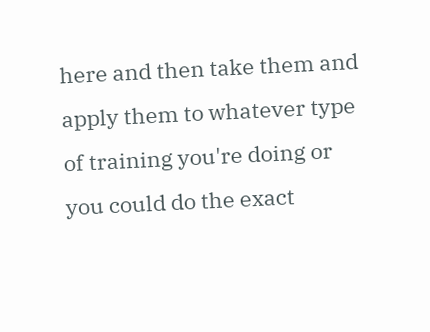here and then take them and apply them to whatever type of training you're doing or you could do the exact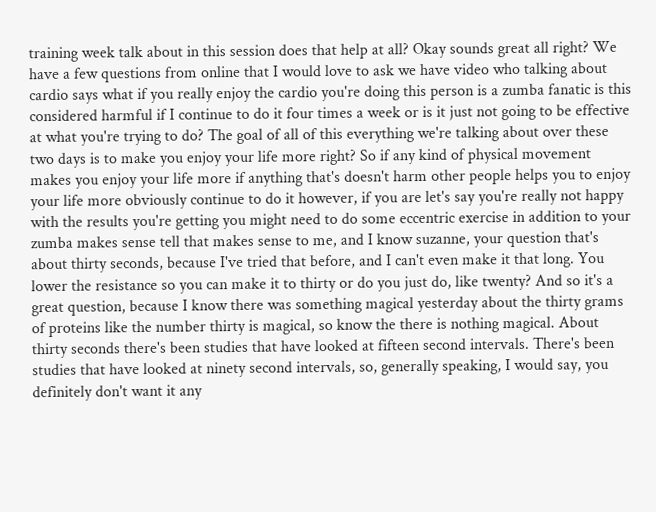training week talk about in this session does that help at all? Okay sounds great all right? We have a few questions from online that I would love to ask we have video who talking about cardio says what if you really enjoy the cardio you're doing this person is a zumba fanatic is this considered harmful if I continue to do it four times a week or is it just not going to be effective at what you're trying to do? The goal of all of this everything we're talking about over these two days is to make you enjoy your life more right? So if any kind of physical movement makes you enjoy your life more if anything that's doesn't harm other people helps you to enjoy your life more obviously continue to do it however, if you are let's say you're really not happy with the results you're getting you might need to do some eccentric exercise in addition to your zumba makes sense tell that makes sense to me, and I know suzanne, your question that's about thirty seconds, because I've tried that before, and I can't even make it that long. You lower the resistance so you can make it to thirty or do you just do, like twenty? And so it's a great question, because I know there was something magical yesterday about the thirty grams of proteins like the number thirty is magical, so know the there is nothing magical. About thirty seconds there's been studies that have looked at fifteen second intervals. There's been studies that have looked at ninety second intervals, so, generally speaking, I would say, you definitely don't want it any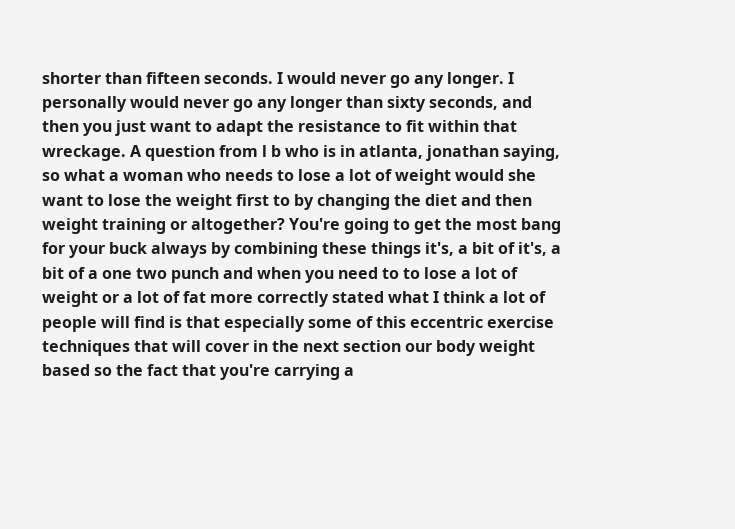shorter than fifteen seconds. I would never go any longer. I personally would never go any longer than sixty seconds, and then you just want to adapt the resistance to fit within that wreckage. A question from l b who is in atlanta, jonathan saying, so what a woman who needs to lose a lot of weight would she want to lose the weight first to by changing the diet and then weight training or altogether? You're going to get the most bang for your buck always by combining these things it's, a bit of it's, a bit of a one two punch and when you need to to lose a lot of weight or a lot of fat more correctly stated what I think a lot of people will find is that especially some of this eccentric exercise techniques that will cover in the next section our body weight based so the fact that you're carrying a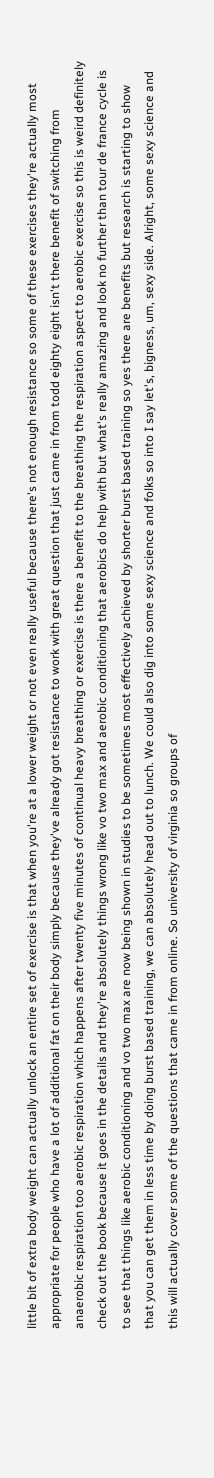little bit of extra body weight can actually unlock an entire set of exercise is that when you're at a lower weight or not even really useful because there's not enough resistance so some of these exercises they're actually most appropriate for people who have a lot of additional fat on their body simply because they've already got resistance to work with great question that just came in from todd eighty eight isn't there benefit of switching from anaerobic respiration too aerobic respiration which happens after twenty five minutes of continual heavy breathing or exercise is there a benefit to the breathing the respiration aspect to aerobic exercise so this is weird definitely check out the book because it goes in the details and they're absolutely things wrong like vo two max and aerobic conditioning that aerobics do help with but what's really amazing and look no further than tour de france cycle is to see that things like aerobic conditioning and vo two max are now being shown in studies to be sometimes most effectively achieved by shorter burst based training so yes there are benefits but research is starting to show that you can get them in less time by doing burst based training, we can absolutely head out to lunch. We could also dig into some sexy science and folks so into I say let's, bigness, um, sexy side. Alright, some sexy science and this will actually cover some of the questions that came in from online. So university of virginia so groups of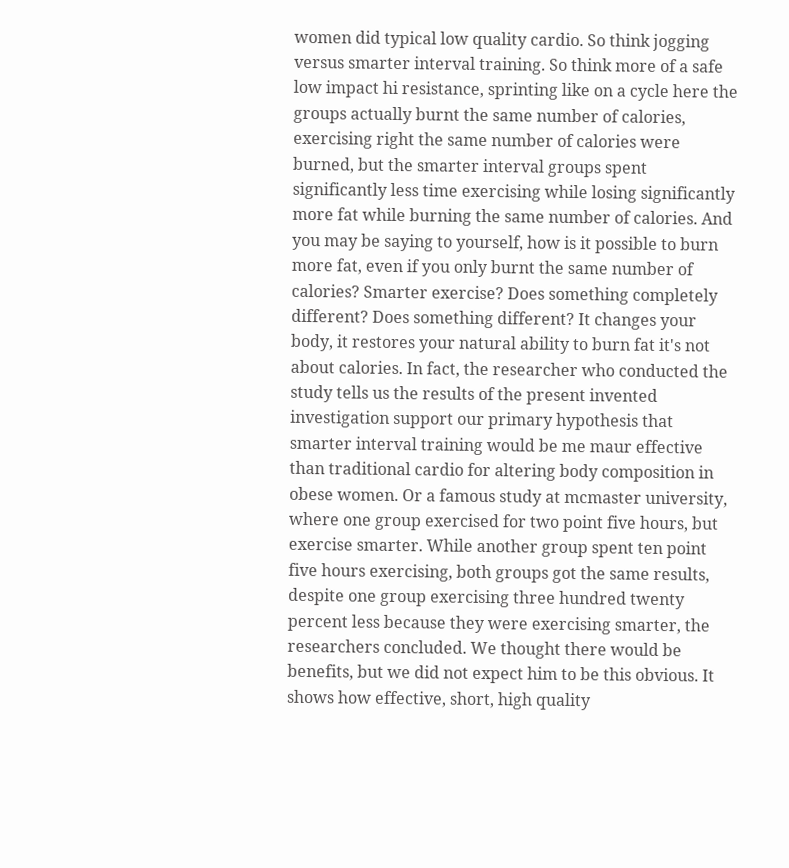women did typical low quality cardio. So think jogging versus smarter interval training. So think more of a safe low impact hi resistance, sprinting like on a cycle here the groups actually burnt the same number of calories, exercising right the same number of calories were burned, but the smarter interval groups spent significantly less time exercising while losing significantly more fat while burning the same number of calories. And you may be saying to yourself, how is it possible to burn more fat, even if you only burnt the same number of calories? Smarter exercise? Does something completely different? Does something different? It changes your body, it restores your natural ability to burn fat it's not about calories. In fact, the researcher who conducted the study tells us the results of the present invented investigation support our primary hypothesis that smarter interval training would be me maur effective than traditional cardio for altering body composition in obese women. Or a famous study at mcmaster university, where one group exercised for two point five hours, but exercise smarter. While another group spent ten point five hours exercising, both groups got the same results, despite one group exercising three hundred twenty percent less because they were exercising smarter, the researchers concluded. We thought there would be benefits, but we did not expect him to be this obvious. It shows how effective, short, high quality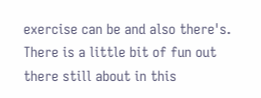exercise can be and also there's. There is a little bit of fun out there still about in this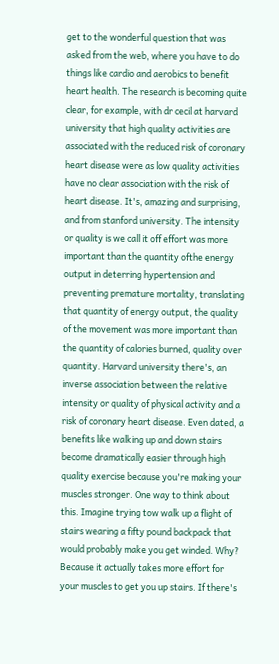get to the wonderful question that was asked from the web, where you have to do things like cardio and aerobics to benefit heart health. The research is becoming quite clear, for example, with dr cecil at harvard university that high quality activities are associated with the reduced risk of coronary heart disease were as low quality activities have no clear association with the risk of heart disease. It's, amazing and surprising, and from stanford university. The intensity or quality is we call it off effort was more important than the quantity ofthe energy output in deterring hypertension and preventing premature mortality, translating that quantity of energy output, the quality of the movement was more important than the quantity of calories burned, quality over quantity. Harvard university there's, an inverse association between the relative intensity or quality of physical activity and a risk of coronary heart disease. Even dated, a benefits like walking up and down stairs become dramatically easier through high quality exercise because you're making your muscles stronger. One way to think about this. Imagine trying tow walk up a flight of stairs wearing a fifty pound backpack that would probably make you get winded. Why? Because it actually takes more effort for your muscles to get you up stairs. If there's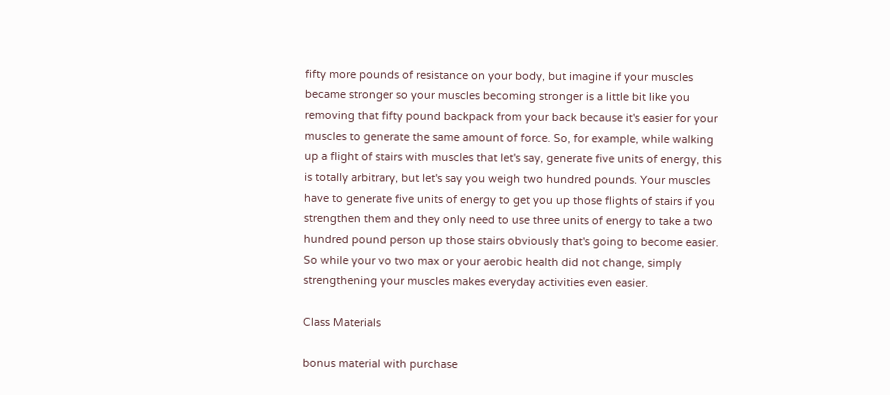fifty more pounds of resistance on your body, but imagine if your muscles became stronger so your muscles becoming stronger is a little bit like you removing that fifty pound backpack from your back because it's easier for your muscles to generate the same amount of force. So, for example, while walking up a flight of stairs with muscles that let's say, generate five units of energy, this is totally arbitrary, but let's say you weigh two hundred pounds. Your muscles have to generate five units of energy to get you up those flights of stairs if you strengthen them and they only need to use three units of energy to take a two hundred pound person up those stairs obviously that's going to become easier. So while your vo two max or your aerobic health did not change, simply strengthening your muscles makes everyday activities even easier.

Class Materials

bonus material with purchase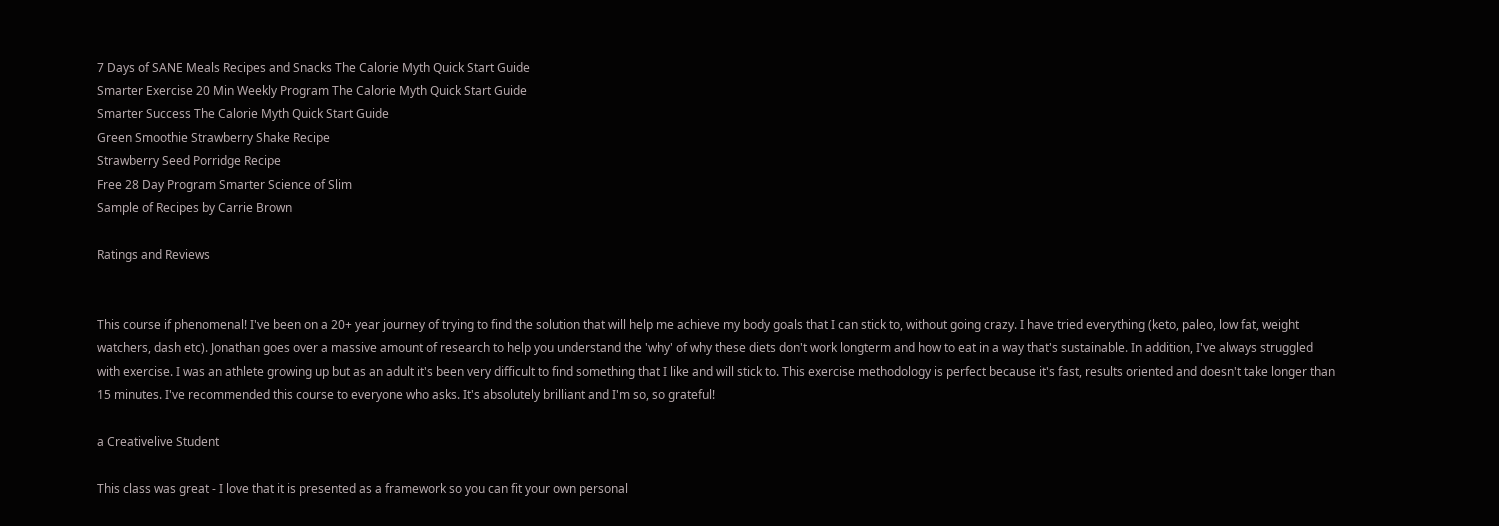7 Days of SANE Meals Recipes and Snacks The Calorie Myth Quick Start Guide
Smarter Exercise 20 Min Weekly Program The Calorie Myth Quick Start Guide
Smarter Success The Calorie Myth Quick Start Guide
Green Smoothie Strawberry Shake Recipe
Strawberry Seed Porridge Recipe
Free 28 Day Program Smarter Science of Slim
Sample of Recipes by Carrie Brown

Ratings and Reviews


This course if phenomenal! I've been on a 20+ year journey of trying to find the solution that will help me achieve my body goals that I can stick to, without going crazy. I have tried everything (keto, paleo, low fat, weight watchers, dash etc). Jonathan goes over a massive amount of research to help you understand the 'why' of why these diets don't work longterm and how to eat in a way that's sustainable. In addition, I've always struggled with exercise. I was an athlete growing up but as an adult it's been very difficult to find something that I like and will stick to. This exercise methodology is perfect because it's fast, results oriented and doesn't take longer than 15 minutes. I've recommended this course to everyone who asks. It's absolutely brilliant and I'm so, so grateful!

a Creativelive Student

This class was great - I love that it is presented as a framework so you can fit your own personal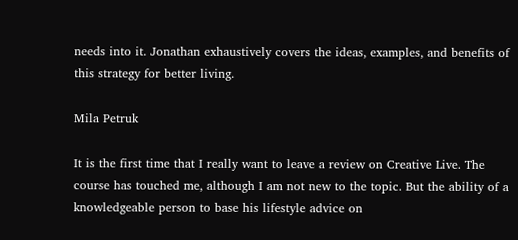needs into it. Jonathan exhaustively covers the ideas, examples, and benefits of this strategy for better living.

Mila Petruk

It is the first time that I really want to leave a review on Creative Live. The course has touched me, although I am not new to the topic. But the ability of a knowledgeable person to base his lifestyle advice on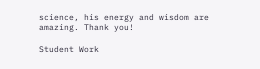science, his energy and wisdom are amazing. Thank you!

Student Work